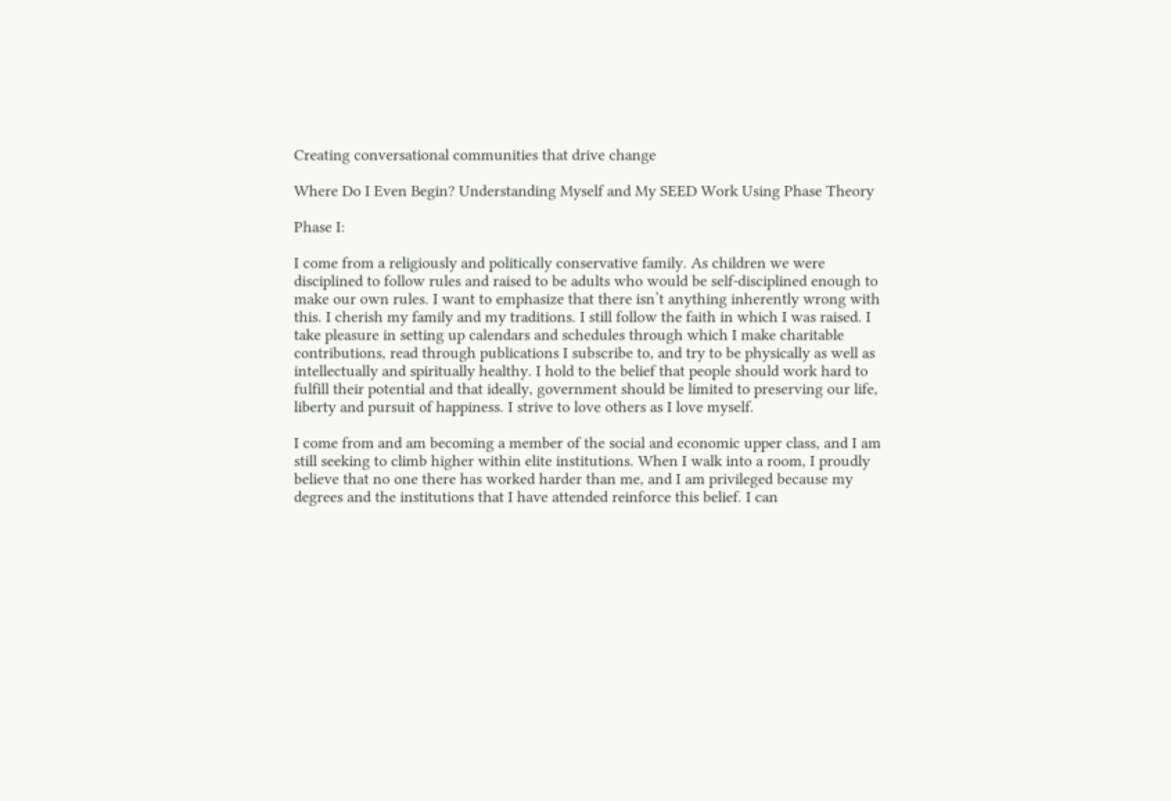Creating conversational communities that drive change

Where Do I Even Begin? Understanding Myself and My SEED Work Using Phase Theory

Phase I:

I come from a religiously and politically conservative family. As children we were disciplined to follow rules and raised to be adults who would be self-disciplined enough to make our own rules. I want to emphasize that there isn’t anything inherently wrong with this. I cherish my family and my traditions. I still follow the faith in which I was raised. I take pleasure in setting up calendars and schedules through which I make charitable contributions, read through publications I subscribe to, and try to be physically as well as intellectually and spiritually healthy. I hold to the belief that people should work hard to fulfill their potential and that ideally, government should be limited to preserving our life, liberty and pursuit of happiness. I strive to love others as I love myself.

I come from and am becoming a member of the social and economic upper class, and I am still seeking to climb higher within elite institutions. When I walk into a room, I proudly believe that no one there has worked harder than me, and I am privileged because my degrees and the institutions that I have attended reinforce this belief. I can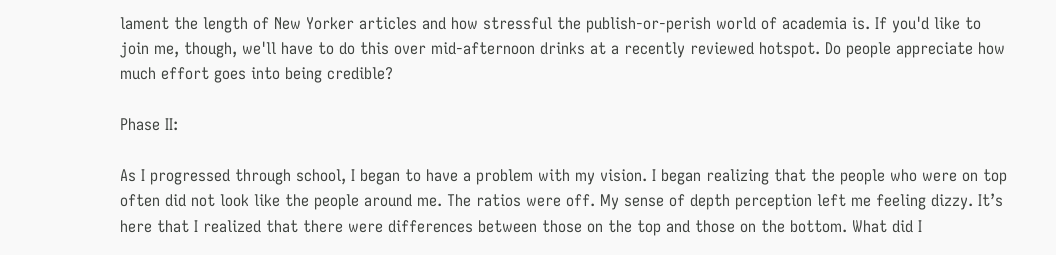lament the length of New Yorker articles and how stressful the publish-or-perish world of academia is. If you'd like to join me, though, we'll have to do this over mid-afternoon drinks at a recently reviewed hotspot. Do people appreciate how much effort goes into being credible?

Phase II:

As I progressed through school, I began to have a problem with my vision. I began realizing that the people who were on top often did not look like the people around me. The ratios were off. My sense of depth perception left me feeling dizzy. It’s here that I realized that there were differences between those on the top and those on the bottom. What did I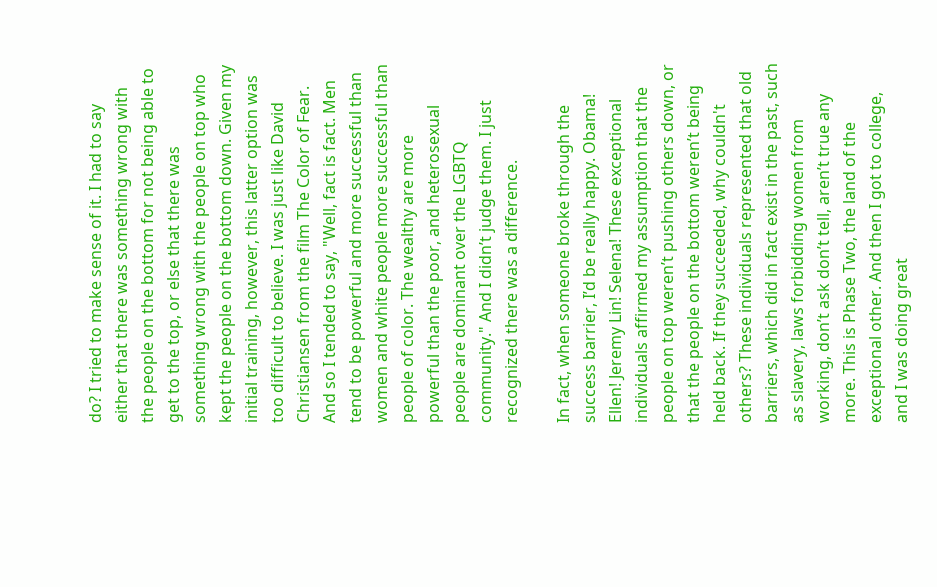do? I tried to make sense of it. I had to say either that there was something wrong with the people on the bottom for not being able to get to the top, or else that there was something wrong with the people on top who kept the people on the bottom down. Given my initial training, however, this latter option was too difficult to believe. I was just like David Christiansen from the film The Color of Fear. And so I tended to say, "Well, fact is fact. Men tend to be powerful and more successful than women and white people more successful than people of color. The wealthy are more powerful than the poor, and heterosexual people are dominant over the LGBTQ community." And I didn’t judge them. I just recognized there was a difference.

In fact, when someone broke through the success barrier, I’d be really happy. Obama! Ellen! Jeremy Lin! Selena! These exceptional individuals affirmed my assumption that the people on top weren’t pushing others down, or that the people on the bottom weren’t being held back. If they succeeded, why couldn't others? These individuals represented that old barriers, which did in fact exist in the past, such as slavery, laws forbidding women from working, don’t ask don’t tell, aren’t true any more. This is Phase Two, the land of the exceptional other. And then I got to college, and I was doing great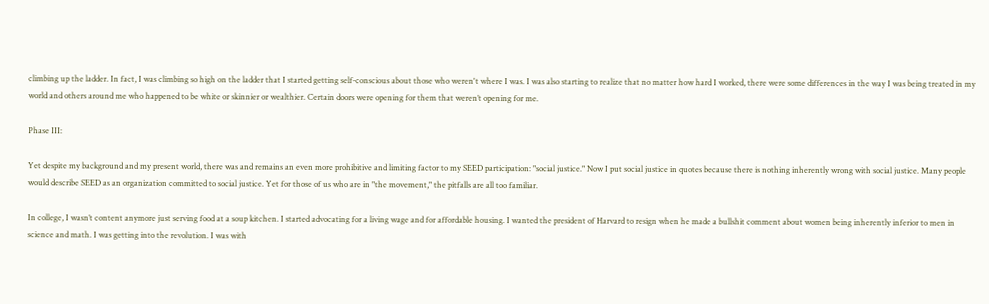climbing up the ladder. In fact, I was climbing so high on the ladder that I started getting self-conscious about those who weren't where I was. I was also starting to realize that no matter how hard I worked, there were some differences in the way I was being treated in my world and others around me who happened to be white or skinnier or wealthier. Certain doors were opening for them that weren’t opening for me.

Phase III:

Yet despite my background and my present world, there was and remains an even more prohibitive and limiting factor to my SEED participation: "social justice." Now I put social justice in quotes because there is nothing inherently wrong with social justice. Many people would describe SEED as an organization committed to social justice. Yet for those of us who are in "the movement," the pitfalls are all too familiar.

In college, I wasn’t content anymore just serving food at a soup kitchen. I started advocating for a living wage and for affordable housing. I wanted the president of Harvard to resign when he made a bullshit comment about women being inherently inferior to men in science and math. I was getting into the revolution. I was with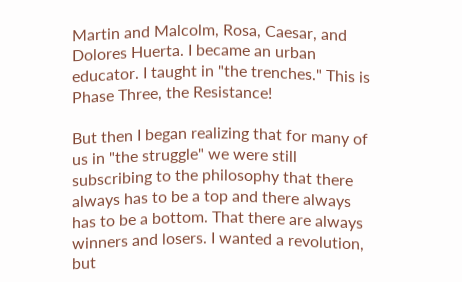Martin and Malcolm, Rosa, Caesar, and Dolores Huerta. I became an urban educator. I taught in "the trenches." This is Phase Three, the Resistance!

But then I began realizing that for many of us in "the struggle" we were still subscribing to the philosophy that there always has to be a top and there always has to be a bottom. That there are always winners and losers. I wanted a revolution, but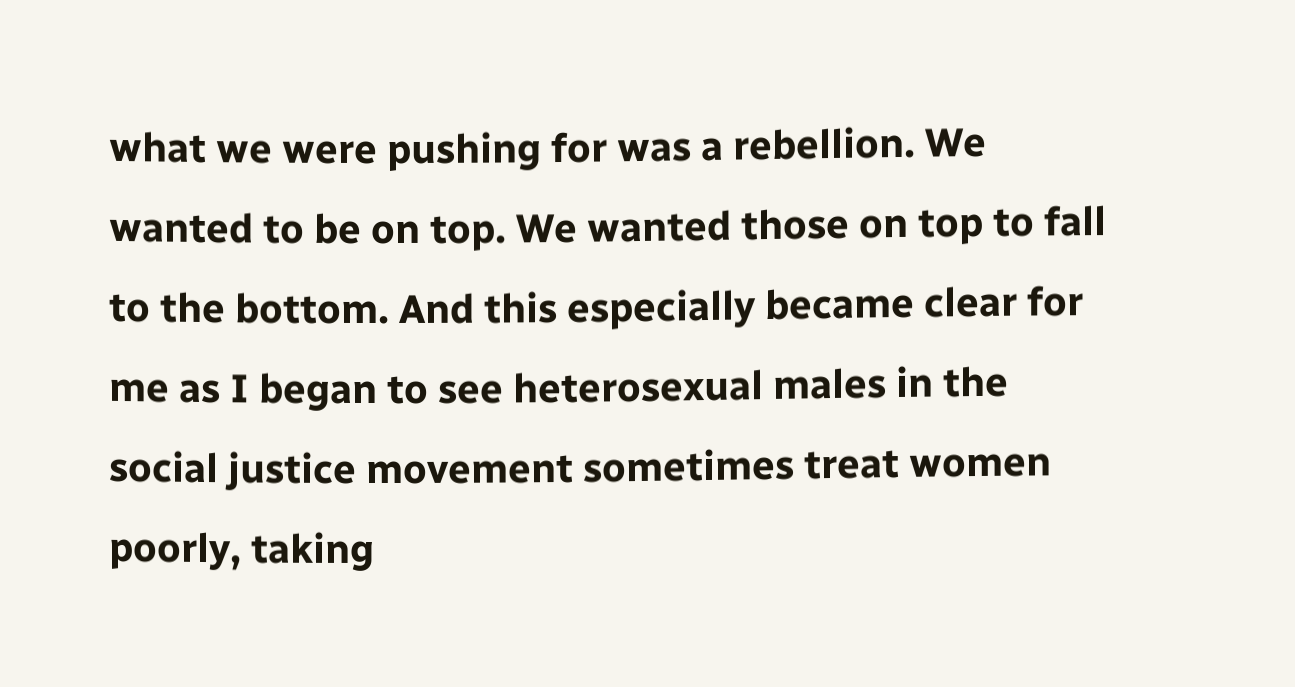what we were pushing for was a rebellion. We wanted to be on top. We wanted those on top to fall to the bottom. And this especially became clear for me as I began to see heterosexual males in the social justice movement sometimes treat women poorly, taking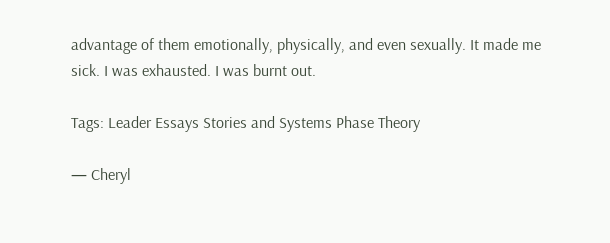advantage of them emotionally, physically, and even sexually. It made me sick. I was exhausted. I was burnt out.

Tags: Leader Essays Stories and Systems Phase Theory

— Cheryl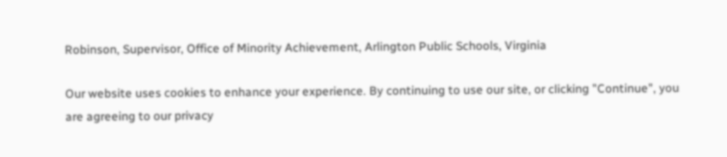Robinson, Supervisor, Office of Minority Achievement, Arlington Public Schools, Virginia

Our website uses cookies to enhance your experience. By continuing to use our site, or clicking "Continue", you are agreeing to our privacy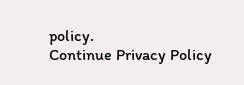policy.
Continue Privacy Policy